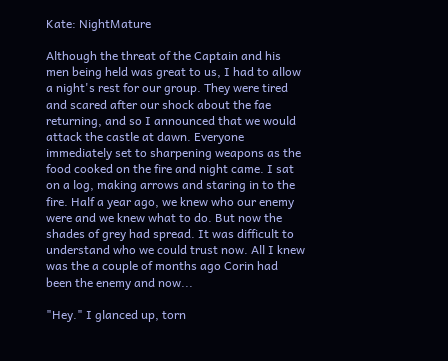Kate: NightMature

Although the threat of the Captain and his men being held was great to us, I had to allow a night's rest for our group. They were tired and scared after our shock about the fae returning, and so I announced that we would attack the castle at dawn. Everyone immediately set to sharpening weapons as the food cooked on the fire and night came. I sat on a log, making arrows and staring in to the fire. Half a year ago, we knew who our enemy were and we knew what to do. But now the shades of grey had spread. It was difficult to understand who we could trust now. All I knew was the a couple of months ago Corin had been the enemy and now...

"Hey." I glanced up, torn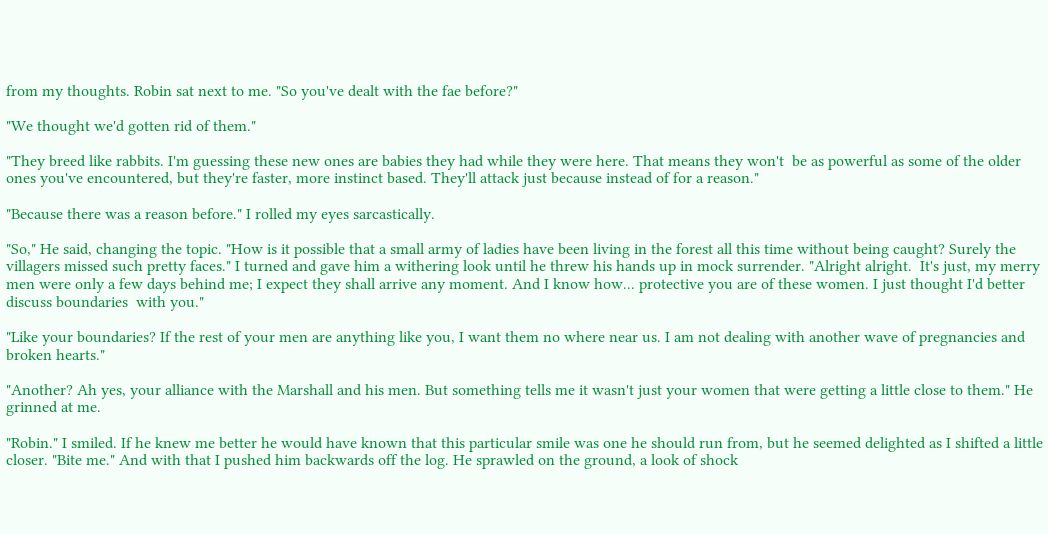from my thoughts. Robin sat next to me. "So you've dealt with the fae before?"

"We thought we'd gotten rid of them."

"They breed like rabbits. I'm guessing these new ones are babies they had while they were here. That means they won't  be as powerful as some of the older ones you've encountered, but they're faster, more instinct based. They'll attack just because instead of for a reason."

"Because there was a reason before." I rolled my eyes sarcastically.

"So," He said, changing the topic. "How is it possible that a small army of ladies have been living in the forest all this time without being caught? Surely the  villagers missed such pretty faces." I turned and gave him a withering look until he threw his hands up in mock surrender. "Alright alright.  It's just, my merry men were only a few days behind me; I expect they shall arrive any moment. And I know how... protective you are of these women. I just thought I'd better discuss boundaries  with you."

"Like your boundaries? If the rest of your men are anything like you, I want them no where near us. I am not dealing with another wave of pregnancies and broken hearts."

"Another? Ah yes, your alliance with the Marshall and his men. But something tells me it wasn't just your women that were getting a little close to them." He grinned at me.

"Robin." I smiled. If he knew me better he would have known that this particular smile was one he should run from, but he seemed delighted as I shifted a little closer. "Bite me." And with that I pushed him backwards off the log. He sprawled on the ground, a look of shock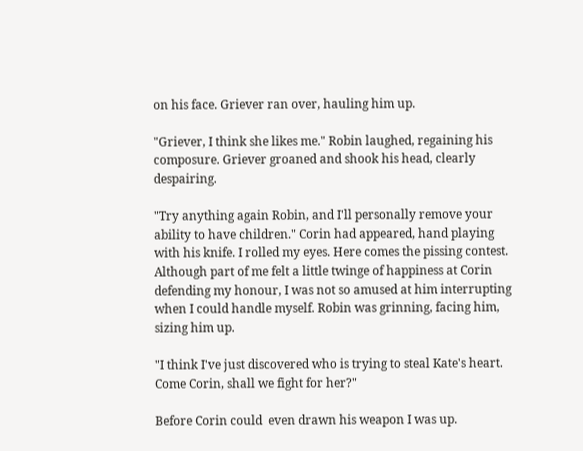on his face. Griever ran over, hauling him up.

"Griever, I think she likes me." Robin laughed, regaining his composure. Griever groaned and shook his head, clearly despairing.

"Try anything again Robin, and I'll personally remove your  ability to have children." Corin had appeared, hand playing with his knife. I rolled my eyes. Here comes the pissing contest. Although part of me felt a little twinge of happiness at Corin defending my honour, I was not so amused at him interrupting when I could handle myself. Robin was grinning, facing him, sizing him up.

"I think I've just discovered who is trying to steal Kate's heart. Come Corin, shall we fight for her?"

Before Corin could  even drawn his weapon I was up.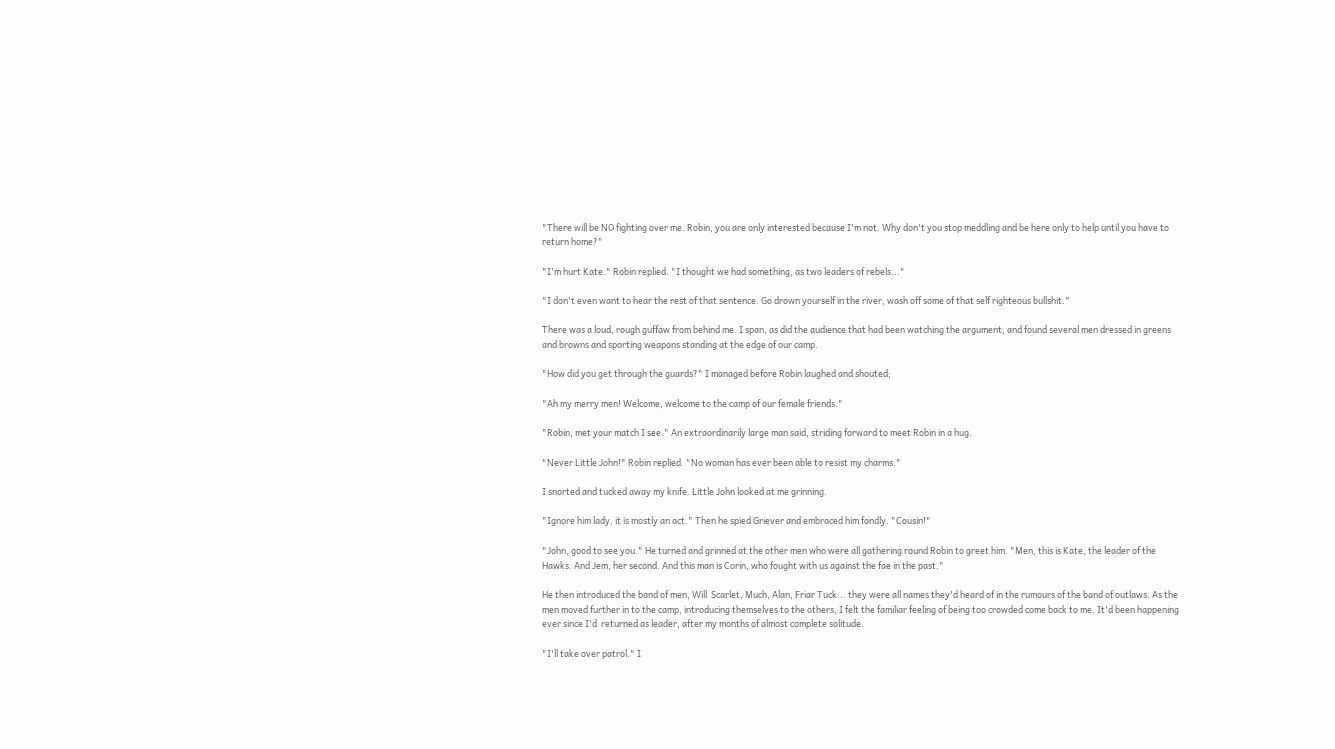"There will be NO fighting over me. Robin, you are only interested because I'm not. Why don't you stop meddling and be here only to help until you have to return home?"

"I'm hurt Kate." Robin replied. "I thought we had something, as two leaders of rebels..."

"I don't even want to hear the rest of that sentence. Go drown yourself in the river, wash off some of that self righteous bullshit."

There was a loud, rough guffaw from behind me. I span, as did the audience that had been watching the argument, and found several men dressed in greens and browns and sporting weapons standing at the edge of our camp.

"How did you get through the guards?" I managed before Robin laughed and shouted;

"Ah my merry men! Welcome, welcome to the camp of our female friends."

"Robin, met your match I see." An extraordinarily large man said, striding forward to meet Robin in a hug.

"Never Little John!" Robin replied. "No woman has ever been able to resist my charms."

I snorted and tucked away my knife. Little John looked at me grinning.

"Ignore him lady, it is mostly an act." Then he spied Griever and embraced him fondly. "Cousin!"

"John, good to see you." He turned and grinned at the other men who were all gathering round Robin to greet him. "Men, this is Kate, the leader of the Hawks. And Jem, her second. And this man is Corin, who fought with us against the fae in the past."

He then introduced the band of men, Will  Scarlet, Much, Alan, Friar Tuck... they were all names they'd heard of in the rumours of the band of outlaws. As the men moved further in to the camp, introducing themselves to the others, I felt the familiar feeling of being too crowded come back to me. It'd been happening ever since I'd  returned as leader, after my months of almost complete solitude.

"I'll take over patrol." I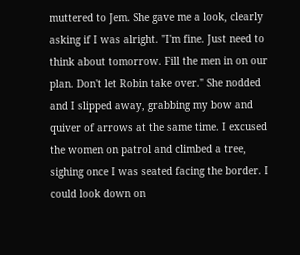muttered to Jem. She gave me a look, clearly asking if I was alright. "I'm fine. Just need to think about tomorrow. Fill the men in on our plan. Don't let Robin take over." She nodded and I slipped away, grabbing my bow and quiver of arrows at the same time. I excused the women on patrol and climbed a tree, sighing once I was seated facing the border. I could look down on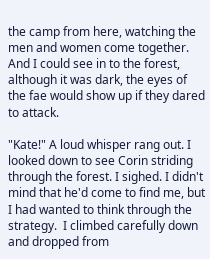the camp from here, watching the men and women come together. And I could see in to the forest, although it was dark, the eyes of the fae would show up if they dared to attack.

"Kate!" A loud whisper rang out. I looked down to see Corin striding through the forest. I sighed. I didn't mind that he'd come to find me, but I had wanted to think through the strategy.  I climbed carefully down and dropped from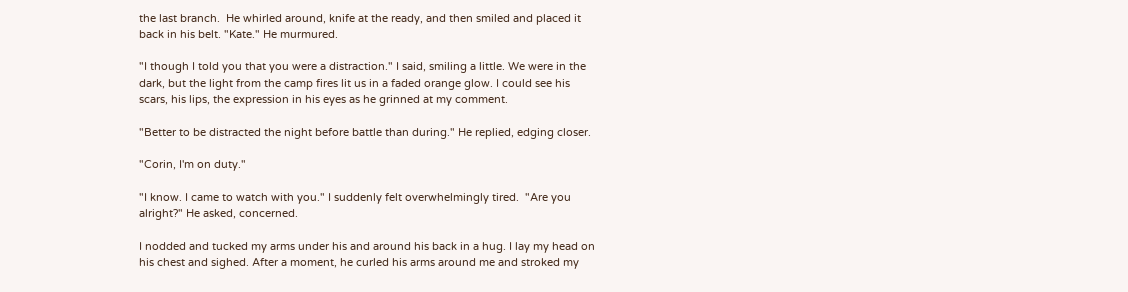the last branch.  He whirled around, knife at the ready, and then smiled and placed it  back in his belt. "Kate." He murmured.

"I though I told you that you were a distraction." I said, smiling a little. We were in the dark, but the light from the camp fires lit us in a faded orange glow. I could see his scars, his lips, the expression in his eyes as he grinned at my comment.

"Better to be distracted the night before battle than during." He replied, edging closer.

"Corin, I'm on duty."

"I know. I came to watch with you." I suddenly felt overwhelmingly tired.  "Are you alright?" He asked, concerned.

I nodded and tucked my arms under his and around his back in a hug. I lay my head on his chest and sighed. After a moment, he curled his arms around me and stroked my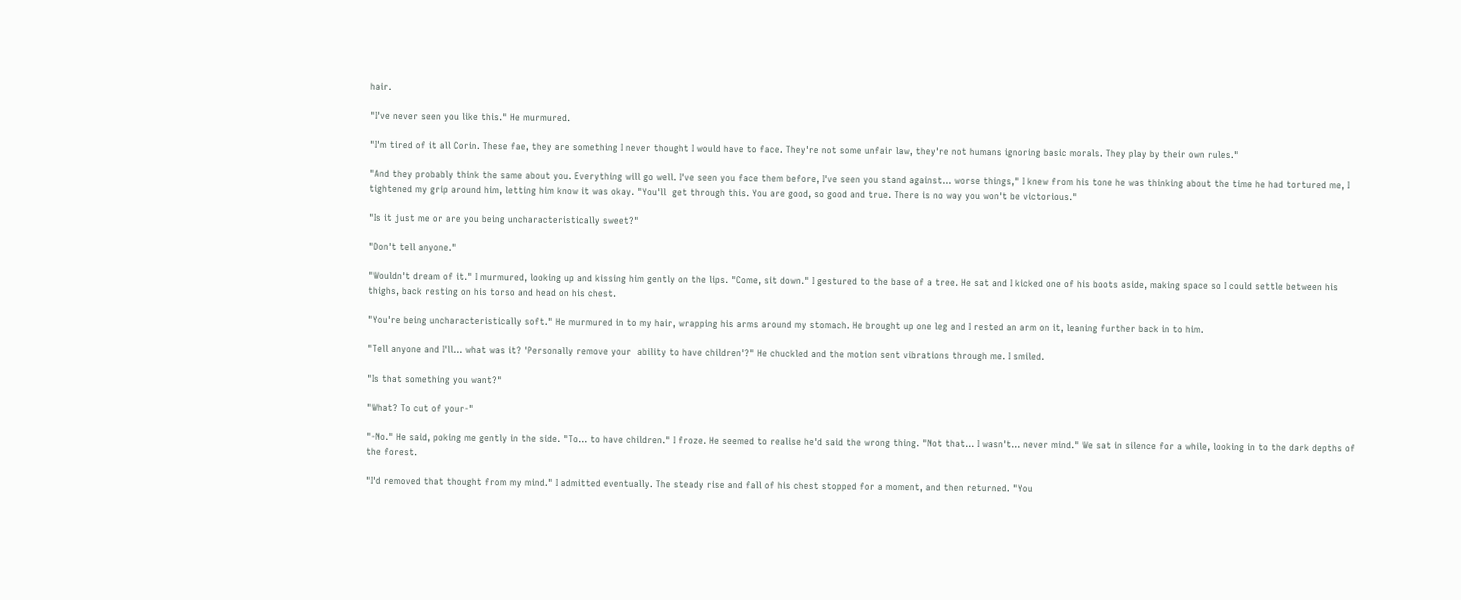hair.

"I've never seen you like this." He murmured.

"I'm tired of it all Corin. These fae, they are something I never thought I would have to face. They're not some unfair law, they're not humans ignoring basic morals. They play by their own rules."

"And they probably think the same about you. Everything will go well. I've seen you face them before, I've seen you stand against... worse things," I knew from his tone he was thinking about the time he had tortured me, I tightened my grip around him, letting him know it was okay. "You'll  get through this. You are good, so good and true. There is no way you won't be victorious."

"Is it just me or are you being uncharacteristically sweet?"

"Don't tell anyone."

"Wouldn't dream of it." I murmured, looking up and kissing him gently on the lips. "Come, sit down." I gestured to the base of a tree. He sat and I kicked one of his boots aside, making space so I could settle between his thighs, back resting on his torso and head on his chest.

"You're being uncharacteristically soft." He murmured in to my hair, wrapping his arms around my stomach. He brought up one leg and I rested an arm on it, leaning further back in to him.

"Tell anyone and I'll... what was it? 'Personally remove your  ability to have children'?" He chuckled and the motion sent vibrations through me. I smiled.

"Is that something you want?"

"What? To cut of your-"

"-No." He said, poking me gently in the side. "To... to have children." I froze. He seemed to realise he'd said the wrong thing. "Not that... I wasn't... never mind." We sat in silence for a while, looking in to the dark depths of the forest.

"I'd removed that thought from my mind." I admitted eventually. The steady rise and fall of his chest stopped for a moment, and then returned. "You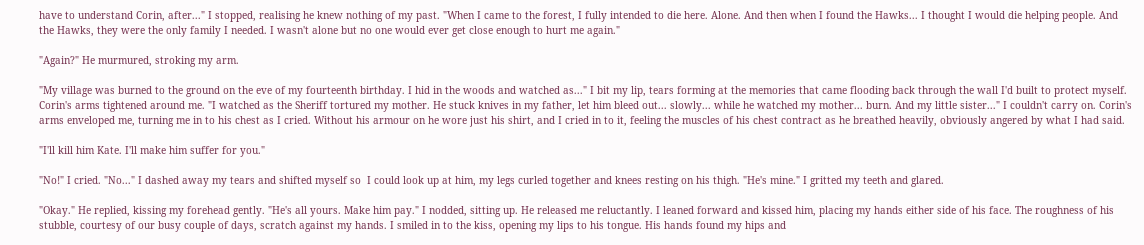have to understand Corin, after..." I stopped, realising he knew nothing of my past. "When I came to the forest, I fully intended to die here. Alone. And then when I found the Hawks... I thought I would die helping people. And the Hawks, they were the only family I needed. I wasn't alone but no one would ever get close enough to hurt me again."

"Again?" He murmured, stroking my arm.

"My village was burned to the ground on the eve of my fourteenth birthday. I hid in the woods and watched as..." I bit my lip, tears forming at the memories that came flooding back through the wall I'd built to protect myself. Corin's arms tightened around me. "I watched as the Sheriff tortured my mother. He stuck knives in my father, let him bleed out... slowly... while he watched my mother... burn. And my little sister..." I couldn't carry on. Corin's arms enveloped me, turning me in to his chest as I cried. Without his armour on he wore just his shirt, and I cried in to it, feeling the muscles of his chest contract as he breathed heavily, obviously angered by what I had said.

"I'll kill him Kate. I'll make him suffer for you."

"No!" I cried. "No..." I dashed away my tears and shifted myself so  I could look up at him, my legs curled together and knees resting on his thigh. "He's mine." I gritted my teeth and glared.

"Okay." He replied, kissing my forehead gently. "He's all yours. Make him pay." I nodded, sitting up. He released me reluctantly. I leaned forward and kissed him, placing my hands either side of his face. The roughness of his stubble, courtesy of our busy couple of days, scratch against my hands. I smiled in to the kiss, opening my lips to his tongue. His hands found my hips and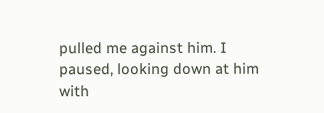pulled me against him. I paused, looking down at him with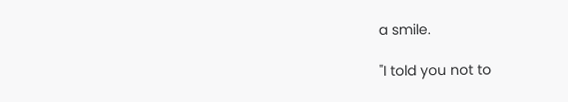a smile.

"I told you not to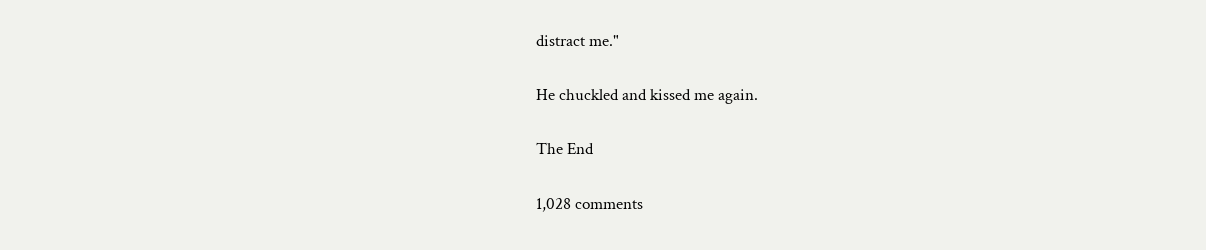distract me."

He chuckled and kissed me again.

The End

1,028 comments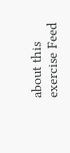about this exercise Feed